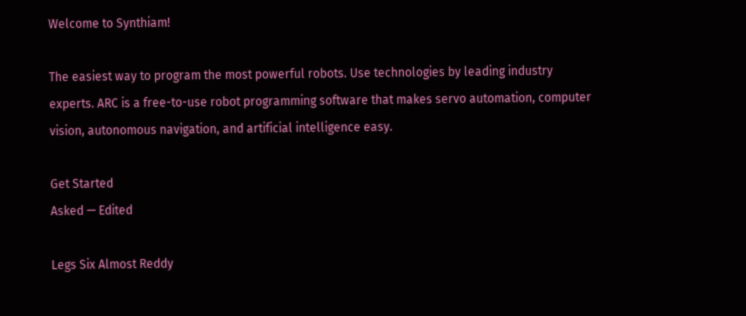Welcome to Synthiam!

The easiest way to program the most powerful robots. Use technologies by leading industry experts. ARC is a free-to-use robot programming software that makes servo automation, computer vision, autonomous navigation, and artificial intelligence easy.

Get Started
Asked — Edited

Legs Six Almost Reddy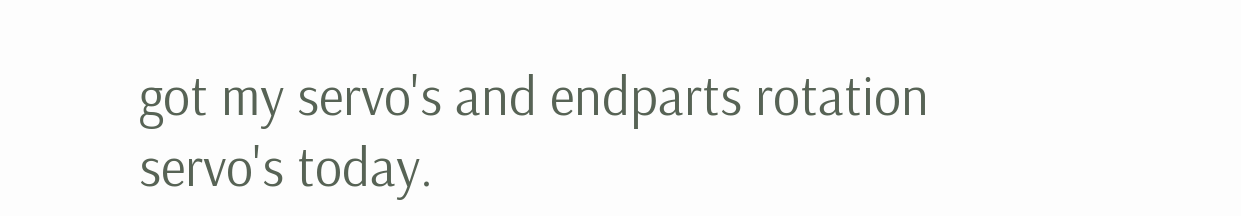got my servo's and endparts rotation servo's today.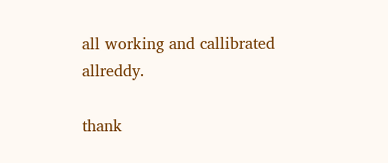all working and callibrated allreddy.

thank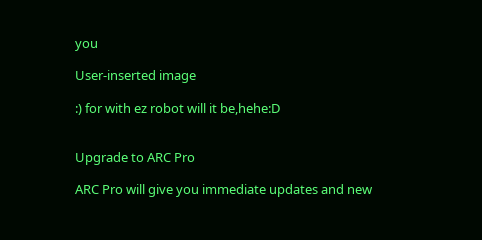you

User-inserted image

:) for with ez robot will it be,hehe:D


Upgrade to ARC Pro

ARC Pro will give you immediate updates and new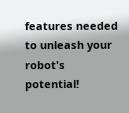features needed to unleash your robot's potential!